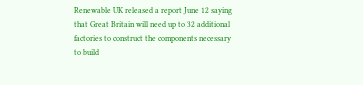Renewable UK released a report June 12 saying that Great Britain will need up to 32 additional factories to construct the components necessary to build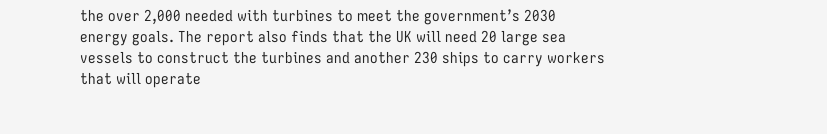the over 2,000 needed with turbines to meet the government’s 2030 energy goals. The report also finds that the UK will need 20 large sea vessels to construct the turbines and another 230 ships to carry workers that will operate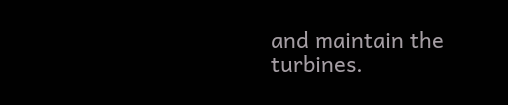and maintain the turbines.